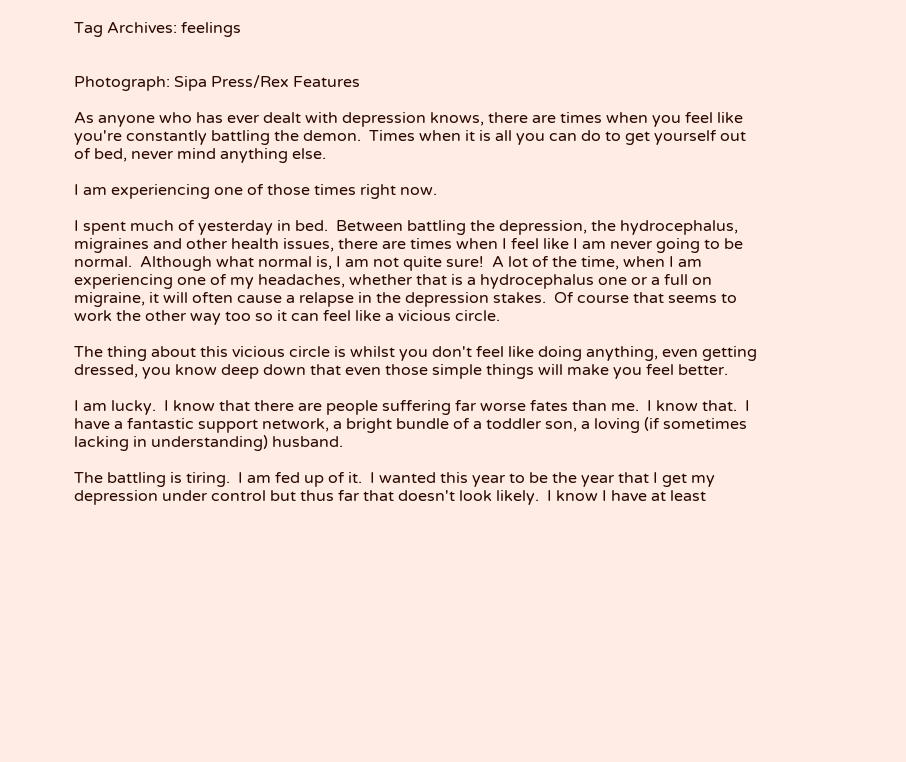Tag Archives: feelings


Photograph: Sipa Press/Rex Features

As anyone who has ever dealt with depression knows, there are times when you feel like you're constantly battling the demon.  Times when it is all you can do to get yourself out of bed, never mind anything else.

I am experiencing one of those times right now.

I spent much of yesterday in bed.  Between battling the depression, the hydrocephalus, migraines and other health issues, there are times when I feel like I am never going to be normal.  Although what normal is, I am not quite sure!  A lot of the time, when I am experiencing one of my headaches, whether that is a hydrocephalus one or a full on migraine, it will often cause a relapse in the depression stakes.  Of course that seems to work the other way too so it can feel like a vicious circle.

The thing about this vicious circle is whilst you don't feel like doing anything, even getting dressed, you know deep down that even those simple things will make you feel better.

I am lucky.  I know that there are people suffering far worse fates than me.  I know that.  I have a fantastic support network, a bright bundle of a toddler son, a loving (if sometimes lacking in understanding) husband.

The battling is tiring.  I am fed up of it.  I wanted this year to be the year that I get my depression under control but thus far that doesn't look likely.  I know I have at least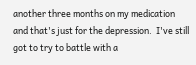another three months on my medication and that's just for the depression.  I've still got to try to battle with a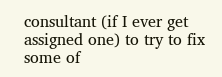consultant (if I ever get assigned one) to try to fix some of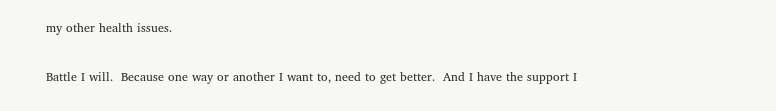my other health issues.

Battle I will.  Because one way or another I want to, need to get better.  And I have the support I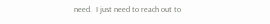need.  I just need to reach out to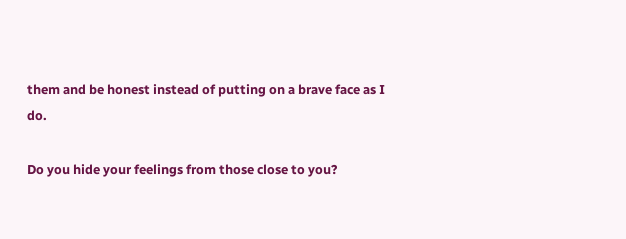them and be honest instead of putting on a brave face as I do.

Do you hide your feelings from those close to you?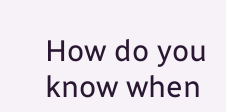How do you know when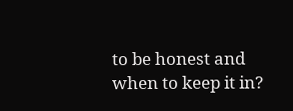to be honest and when to keep it in?